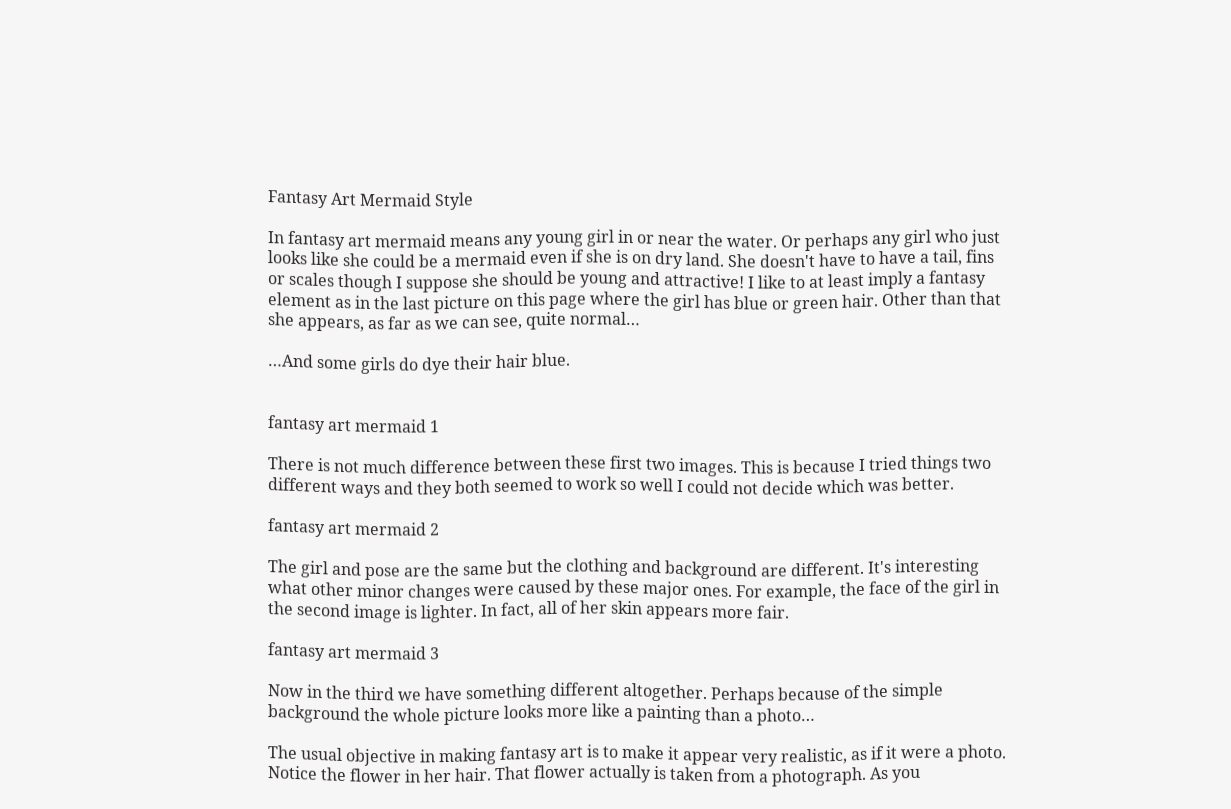Fantasy Art Mermaid Style

In fantasy art mermaid means any young girl in or near the water. Or perhaps any girl who just looks like she could be a mermaid even if she is on dry land. She doesn't have to have a tail, fins or scales though I suppose she should be young and attractive! I like to at least imply a fantasy element as in the last picture on this page where the girl has blue or green hair. Other than that she appears, as far as we can see, quite normal…

…And some girls do dye their hair blue.


fantasy art mermaid 1

There is not much difference between these first two images. This is because I tried things two different ways and they both seemed to work so well I could not decide which was better.

fantasy art mermaid 2

The girl and pose are the same but the clothing and background are different. It's interesting what other minor changes were caused by these major ones. For example, the face of the girl in the second image is lighter. In fact, all of her skin appears more fair.

fantasy art mermaid 3

Now in the third we have something different altogether. Perhaps because of the simple background the whole picture looks more like a painting than a photo…

The usual objective in making fantasy art is to make it appear very realistic, as if it were a photo. Notice the flower in her hair. That flower actually is taken from a photograph. As you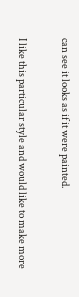can see it looks as if it were painted.

I like this particular style and would like to make more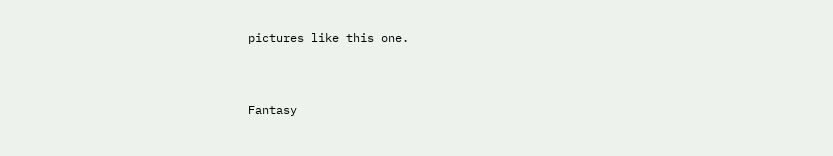pictures like this one.


Fantasy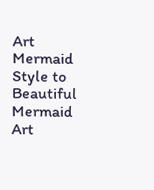Art Mermaid Style to Beautiful Mermaid Art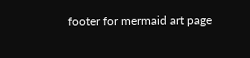footer for mermaid art page